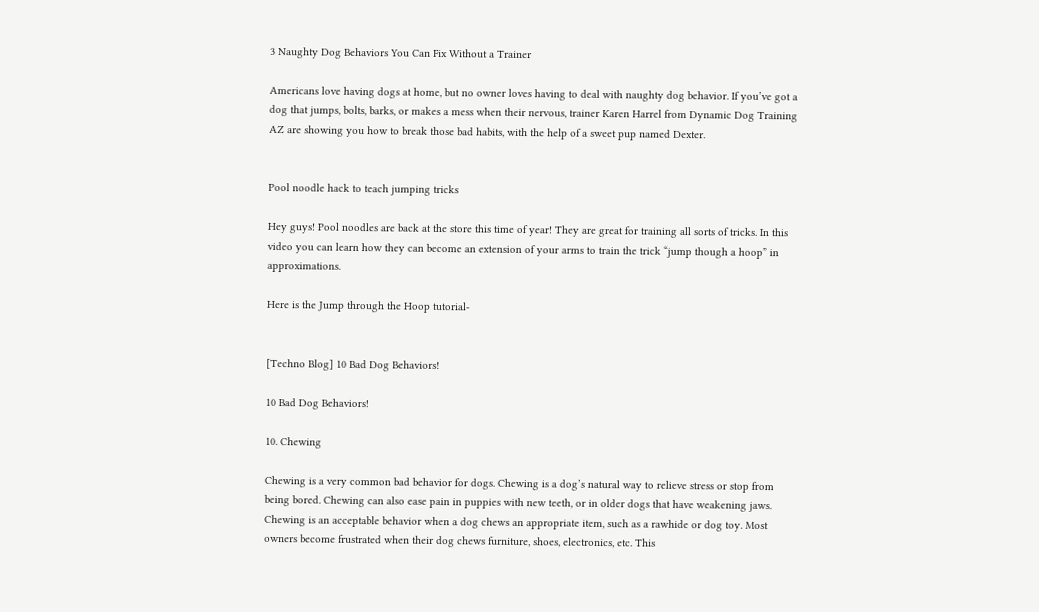3 Naughty Dog Behaviors You Can Fix Without a Trainer

Americans love having dogs at home, but no owner loves having to deal with naughty dog behavior. If you’ve got a dog that jumps, bolts, barks, or makes a mess when their nervous, trainer Karen Harrel from Dynamic Dog Training AZ are showing you how to break those bad habits, with the help of a sweet pup named Dexter.


Pool noodle hack to teach jumping tricks

Hey guys! Pool noodles are back at the store this time of year! They are great for training all sorts of tricks. In this video you can learn how they can become an extension of your arms to train the trick “jump though a hoop” in approximations.

Here is the Jump through the Hoop tutorial-


[Techno Blog] 10 Bad Dog Behaviors!

10 Bad Dog Behaviors!

10. Chewing

Chewing is a very common bad behavior for dogs. Chewing is a dog’s natural way to relieve stress or stop from being bored. Chewing can also ease pain in puppies with new teeth, or in older dogs that have weakening jaws. Chewing is an acceptable behavior when a dog chews an appropriate item, such as a rawhide or dog toy. Most owners become frustrated when their dog chews furniture, shoes, electronics, etc. This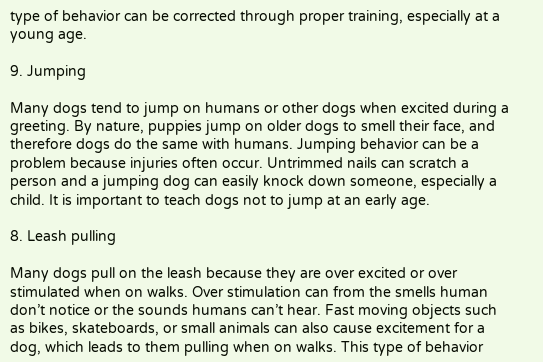type of behavior can be corrected through proper training, especially at a young age.

9. Jumping

Many dogs tend to jump on humans or other dogs when excited during a greeting. By nature, puppies jump on older dogs to smell their face, and therefore dogs do the same with humans. Jumping behavior can be a problem because injuries often occur. Untrimmed nails can scratch a person and a jumping dog can easily knock down someone, especially a child. It is important to teach dogs not to jump at an early age.

8. Leash pulling

Many dogs pull on the leash because they are over excited or over stimulated when on walks. Over stimulation can from the smells human don’t notice or the sounds humans can’t hear. Fast moving objects such as bikes, skateboards, or small animals can also cause excitement for a dog, which leads to them pulling when on walks. This type of behavior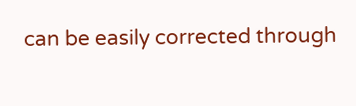can be easily corrected through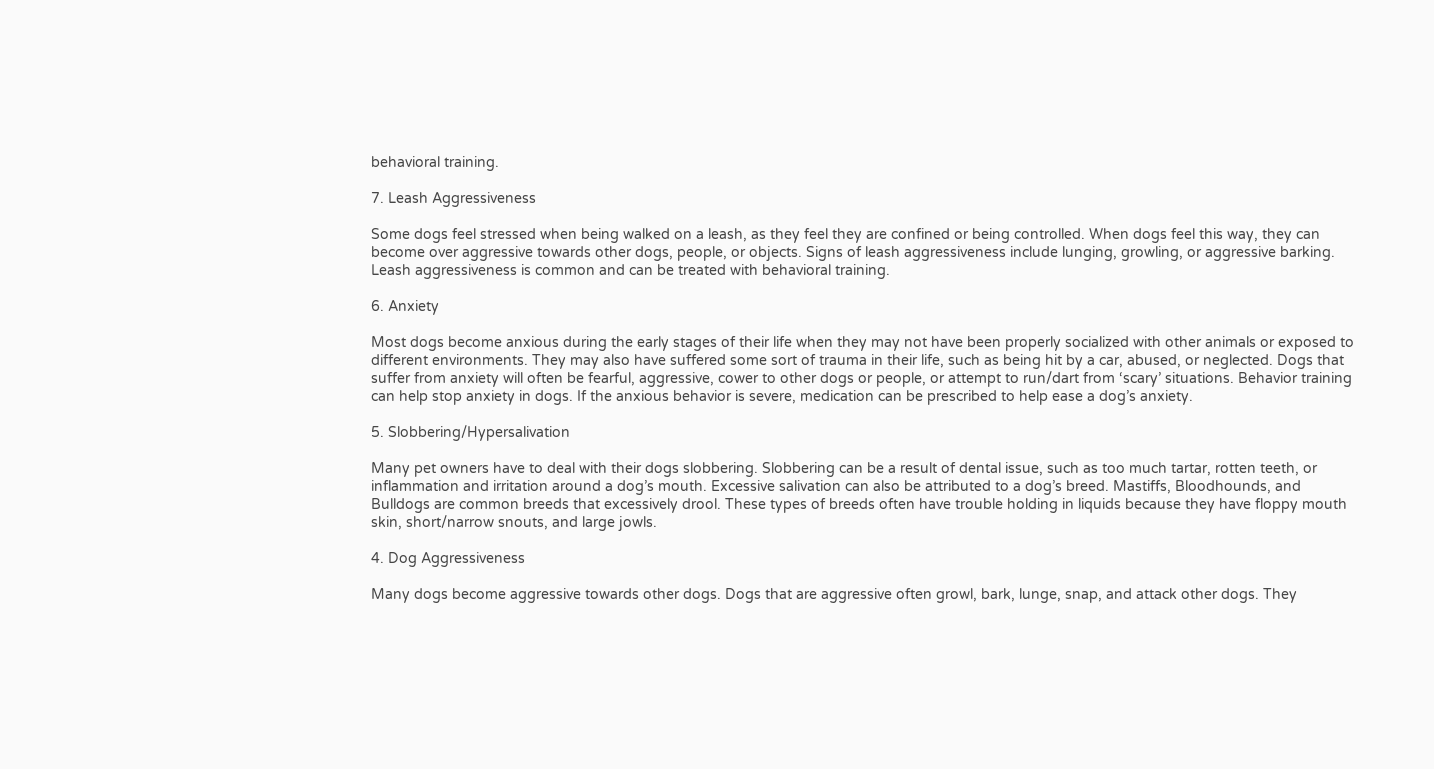behavioral training.

7. Leash Aggressiveness

Some dogs feel stressed when being walked on a leash, as they feel they are confined or being controlled. When dogs feel this way, they can become over aggressive towards other dogs, people, or objects. Signs of leash aggressiveness include lunging, growling, or aggressive barking. Leash aggressiveness is common and can be treated with behavioral training.

6. Anxiety

Most dogs become anxious during the early stages of their life when they may not have been properly socialized with other animals or exposed to different environments. They may also have suffered some sort of trauma in their life, such as being hit by a car, abused, or neglected. Dogs that suffer from anxiety will often be fearful, aggressive, cower to other dogs or people, or attempt to run/dart from ‘scary’ situations. Behavior training can help stop anxiety in dogs. If the anxious behavior is severe, medication can be prescribed to help ease a dog’s anxiety.

5. Slobbering/Hypersalivation

Many pet owners have to deal with their dogs slobbering. Slobbering can be a result of dental issue, such as too much tartar, rotten teeth, or inflammation and irritation around a dog’s mouth. Excessive salivation can also be attributed to a dog’s breed. Mastiffs, Bloodhounds, and Bulldogs are common breeds that excessively drool. These types of breeds often have trouble holding in liquids because they have floppy mouth skin, short/narrow snouts, and large jowls.

4. Dog Aggressiveness

Many dogs become aggressive towards other dogs. Dogs that are aggressive often growl, bark, lunge, snap, and attack other dogs. They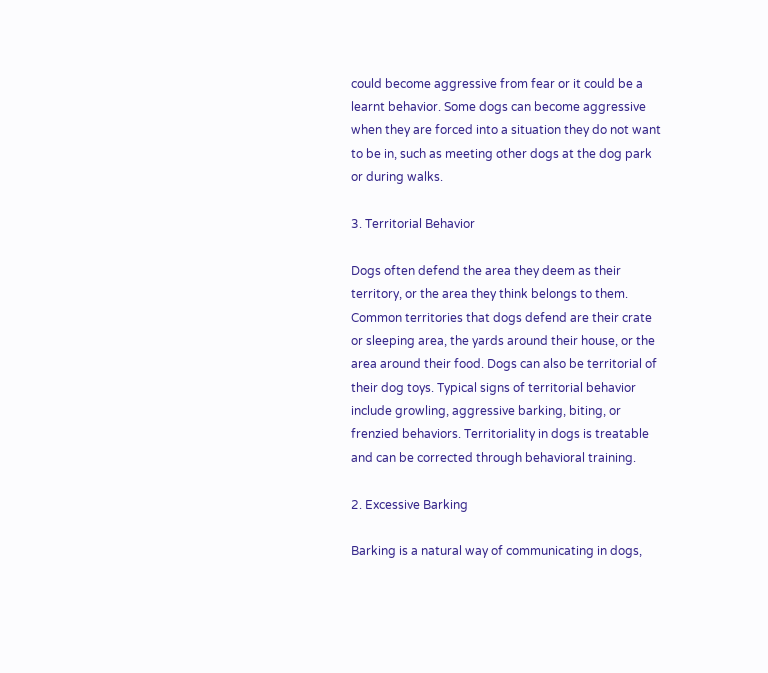could become aggressive from fear or it could be a learnt behavior. Some dogs can become aggressive when they are forced into a situation they do not want to be in, such as meeting other dogs at the dog park or during walks.

3. Territorial Behavior

Dogs often defend the area they deem as their territory, or the area they think belongs to them. Common territories that dogs defend are their crate or sleeping area, the yards around their house, or the area around their food. Dogs can also be territorial of their dog toys. Typical signs of territorial behavior include growling, aggressive barking, biting, or frenzied behaviors. Territoriality in dogs is treatable and can be corrected through behavioral training.

2. Excessive Barking

Barking is a natural way of communicating in dogs,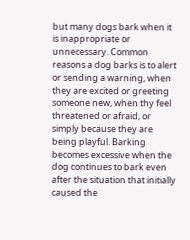but many dogs bark when it is inappropriate or unnecessary. Common reasons a dog barks is to alert or sending a warning, when they are excited or greeting someone new, when thy feel threatened or afraid, or simply because they are being playful. Barking becomes excessive when the dog continues to bark even after the situation that initially caused the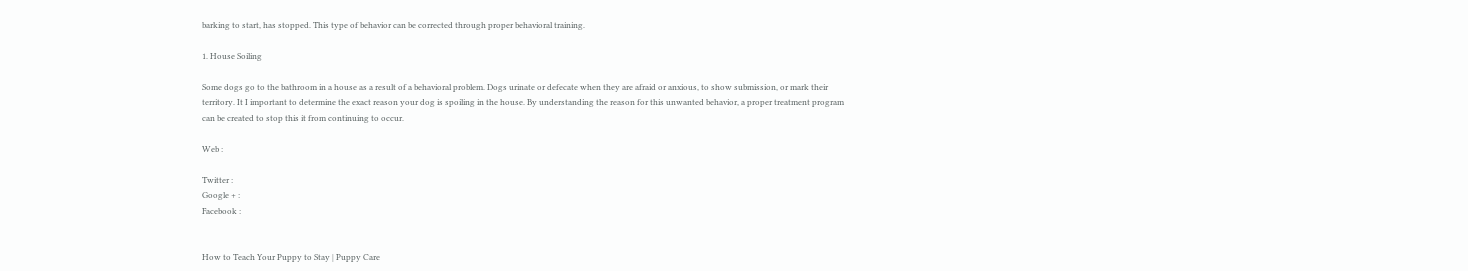barking to start, has stopped. This type of behavior can be corrected through proper behavioral training.

1. House Soiling

Some dogs go to the bathroom in a house as a result of a behavioral problem. Dogs urinate or defecate when they are afraid or anxious, to show submission, or mark their territory. It I important to determine the exact reason your dog is spoiling in the house. By understanding the reason for this unwanted behavior, a proper treatment program can be created to stop this it from continuing to occur.

Web :

Twitter :
Google + :
Facebook :


How to Teach Your Puppy to Stay | Puppy Care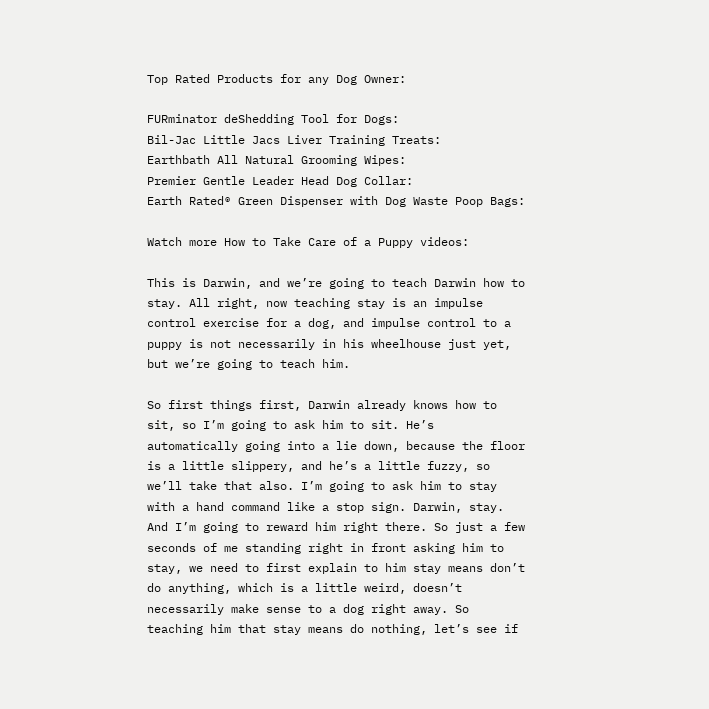Top Rated Products for any Dog Owner:

FURminator deShedding Tool for Dogs:
Bil-Jac Little Jacs Liver Training Treats:
Earthbath All Natural Grooming Wipes:
Premier Gentle Leader Head Dog Collar:
Earth Rated® Green Dispenser with Dog Waste Poop Bags:

Watch more How to Take Care of a Puppy videos:

This is Darwin, and we’re going to teach Darwin how to stay. All right, now teaching stay is an impulse control exercise for a dog, and impulse control to a puppy is not necessarily in his wheelhouse just yet, but we’re going to teach him.

So first things first, Darwin already knows how to sit, so I’m going to ask him to sit. He’s automatically going into a lie down, because the floor is a little slippery, and he’s a little fuzzy, so we’ll take that also. I’m going to ask him to stay with a hand command like a stop sign. Darwin, stay. And I’m going to reward him right there. So just a few seconds of me standing right in front asking him to stay, we need to first explain to him stay means don’t do anything, which is a little weird, doesn’t necessarily make sense to a dog right away. So teaching him that stay means do nothing, let’s see if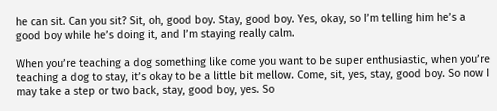he can sit. Can you sit? Sit, oh, good boy. Stay, good boy. Yes, okay, so I’m telling him he’s a good boy while he’s doing it, and I’m staying really calm.

When you’re teaching a dog something like come you want to be super enthusiastic, when you’re teaching a dog to stay, it’s okay to be a little bit mellow. Come, sit, yes, stay, good boy. So now I may take a step or two back, stay, good boy, yes. So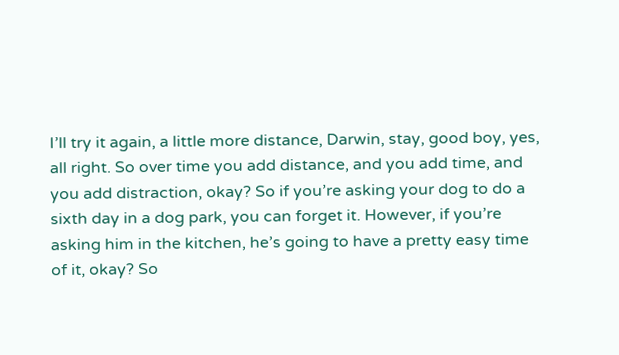I’ll try it again, a little more distance, Darwin, stay, good boy, yes, all right. So over time you add distance, and you add time, and you add distraction, okay? So if you’re asking your dog to do a sixth day in a dog park, you can forget it. However, if you’re asking him in the kitchen, he’s going to have a pretty easy time of it, okay? So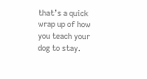that’s a quick wrap up of how you teach your dog to stay.